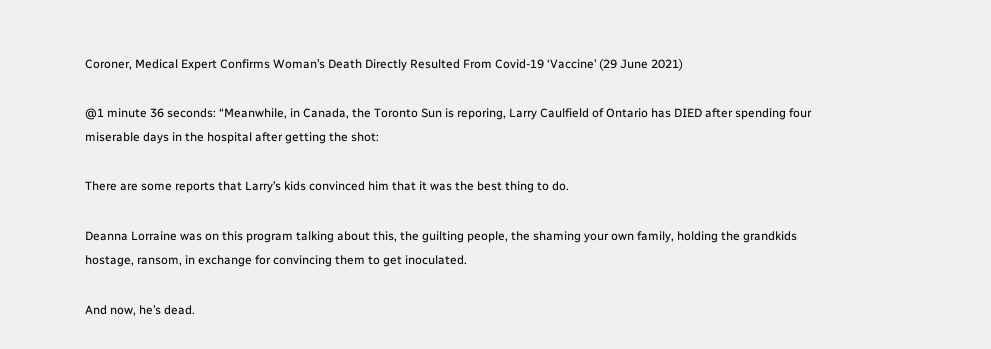Coroner, Medical Expert Confirms Woman’s Death Directly Resulted From Covid-19 ‘Vaccine’ (29 June 2021)

@1 minute 36 seconds: “Meanwhile, in Canada, the Toronto Sun is reporing, Larry Caulfield of Ontario has DIED after spending four miserable days in the hospital after getting the shot:

There are some reports that Larry’s kids convinced him that it was the best thing to do.

Deanna Lorraine was on this program talking about this, the guilting people, the shaming your own family, holding the grandkids hostage, ransom, in exchange for convincing them to get inoculated.

And now, he’s dead.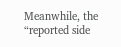Meanwhile, the “reported side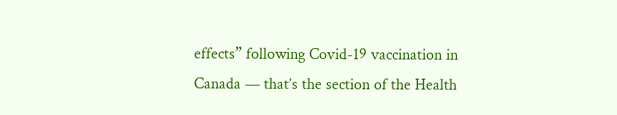effects” following Covid-19 vaccination in Canada — that’s the section of the Health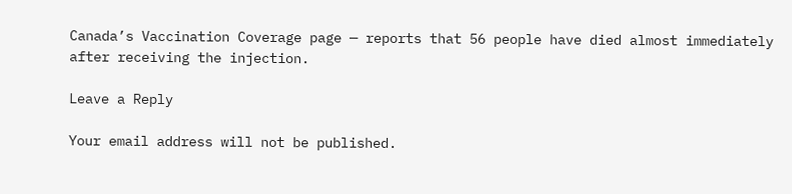Canada’s Vaccination Coverage page — reports that 56 people have died almost immediately after receiving the injection.

Leave a Reply

Your email address will not be published.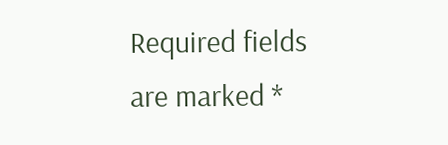Required fields are marked *